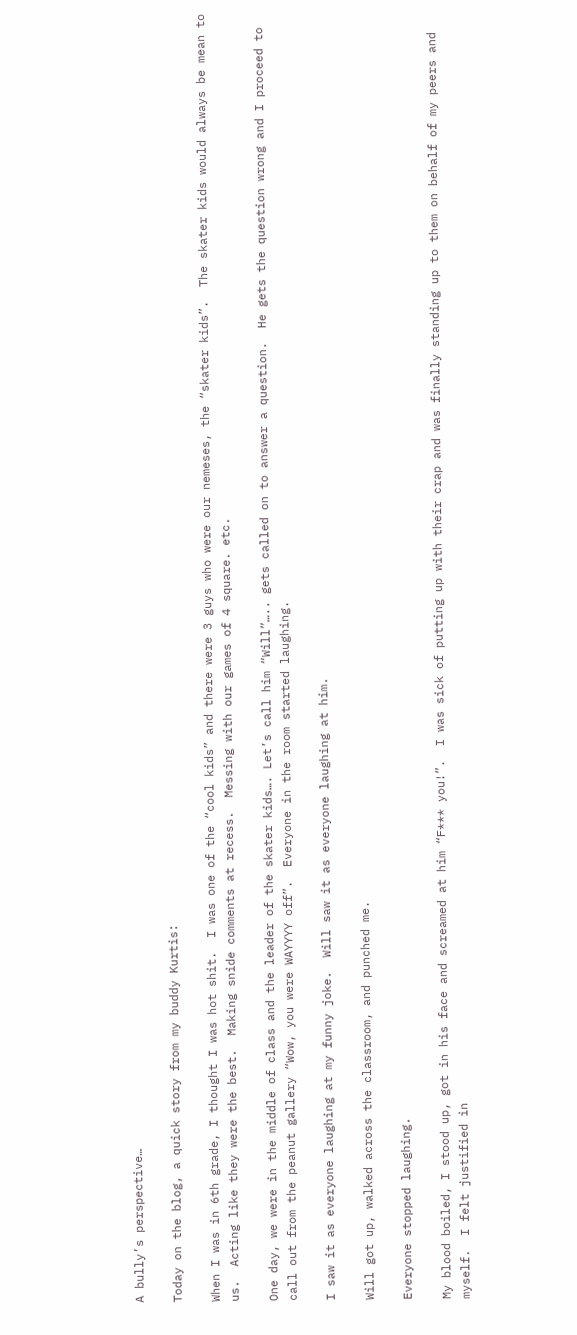A bully’s perspective…

Today on the blog, a quick story from my buddy Kurtis:

When I was in 6th grade, I thought I was hot shit.  I was one of the “cool kids” and there were 3 guys who were our nemeses, the “skater kids”.  The skater kids would always be mean to us.  Acting like they were the best.  Making snide comments at recess.  Messing with our games of 4 square. etc.

One day, we were in the middle of class and the leader of the skater kids…. Let’s call him “Will”….. gets called on to answer a question.  He gets the question wrong and I proceed to call out from the peanut gallery “Wow, you were WAYYYY off”.  Everyone in the room started laughing.

I saw it as everyone laughing at my funny joke.  Will saw it as everyone laughing at him.

Will got up, walked across the classroom, and punched me.

Everyone stopped laughing.

My blood boiled, I stood up, got in his face and screamed at him “F*** you!”.  I was sick of putting up with their crap and was finally standing up to them on behalf of my peers and myself.  I felt justified in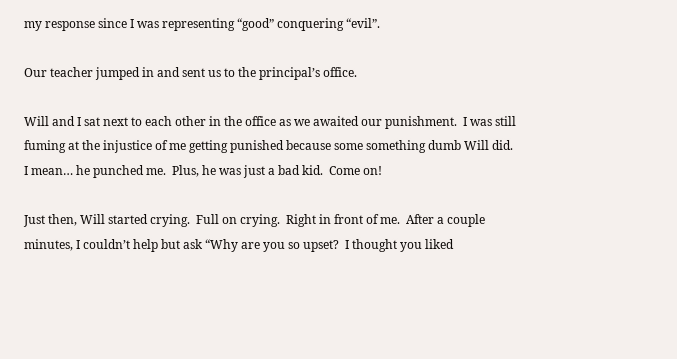my response since I was representing “good” conquering “evil”.

Our teacher jumped in and sent us to the principal’s office.

Will and I sat next to each other in the office as we awaited our punishment.  I was still fuming at the injustice of me getting punished because some something dumb Will did.  I mean… he punched me.  Plus, he was just a bad kid.  Come on!

Just then, Will started crying.  Full on crying.  Right in front of me.  After a couple minutes, I couldn’t help but ask “Why are you so upset?  I thought you liked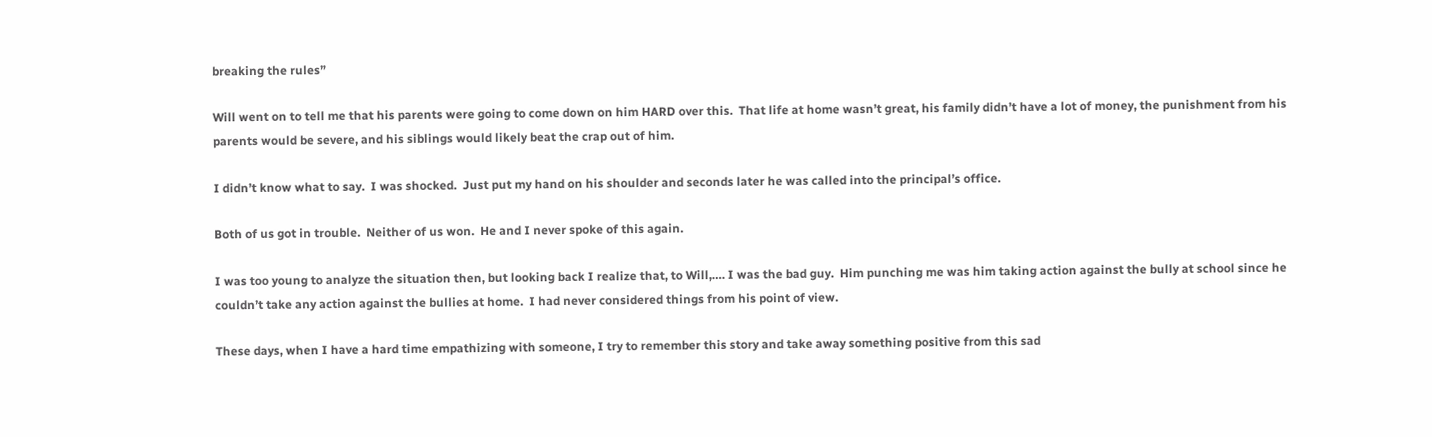breaking the rules”

Will went on to tell me that his parents were going to come down on him HARD over this.  That life at home wasn’t great, his family didn’t have a lot of money, the punishment from his parents would be severe, and his siblings would likely beat the crap out of him.

I didn’t know what to say.  I was shocked.  Just put my hand on his shoulder and seconds later he was called into the principal’s office.

Both of us got in trouble.  Neither of us won.  He and I never spoke of this again.

I was too young to analyze the situation then, but looking back I realize that, to Will,…. I was the bad guy.  Him punching me was him taking action against the bully at school since he couldn’t take any action against the bullies at home.  I had never considered things from his point of view.

These days, when I have a hard time empathizing with someone, I try to remember this story and take away something positive from this sad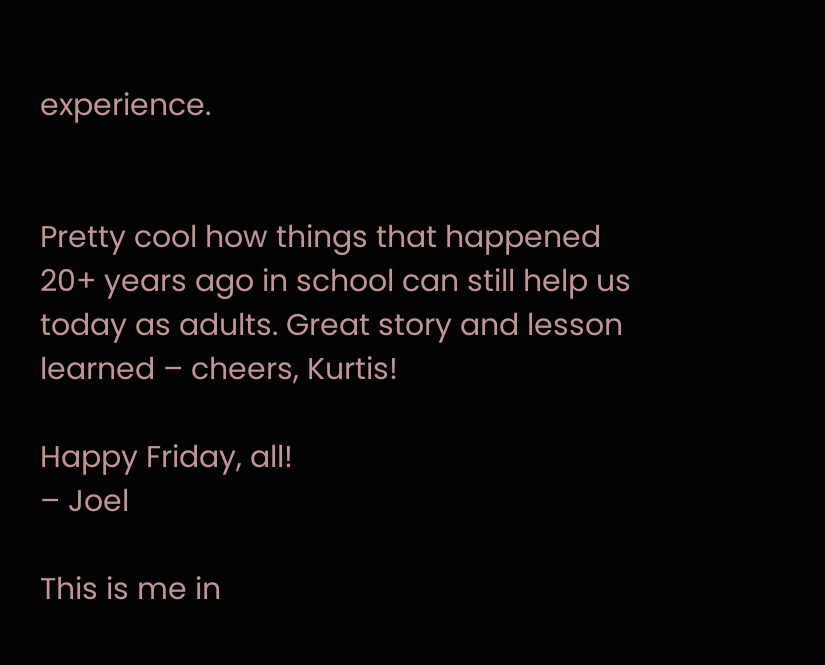experience.


Pretty cool how things that happened 20+ years ago in school can still help us today as adults. Great story and lesson learned – cheers, Kurtis!

Happy Friday, all!
– Joel

This is me in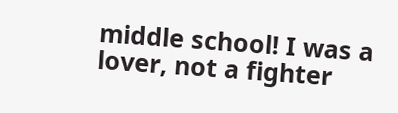middle school! I was a lover, not a fighter